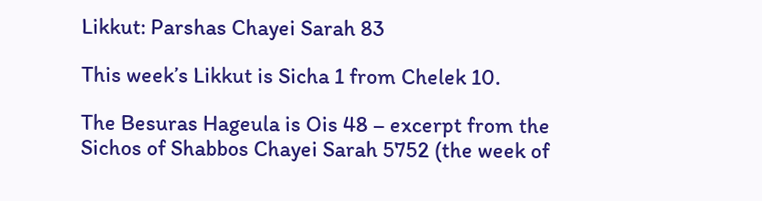Likkut: Parshas Chayei Sarah 83

This week’s Likkut is Sicha 1 from Chelek 10.

The Besuras Hageula is Ois 48 – excerpt from the Sichos of Shabbos Chayei Sarah 5752 (the week of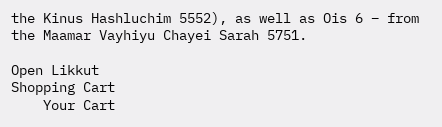the Kinus Hashluchim 5552), as well as Ois 6 – from the Maamar Vayhiyu Chayei Sarah 5751.

Open Likkut
Shopping Cart
    Your Cart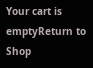Your cart is emptyReturn to Shop